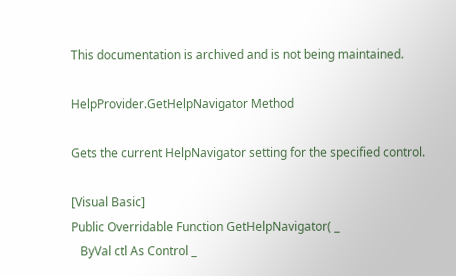This documentation is archived and is not being maintained.

HelpProvider.GetHelpNavigator Method

Gets the current HelpNavigator setting for the specified control.

[Visual Basic]
Public Overridable Function GetHelpNavigator( _
   ByVal ctl As Control _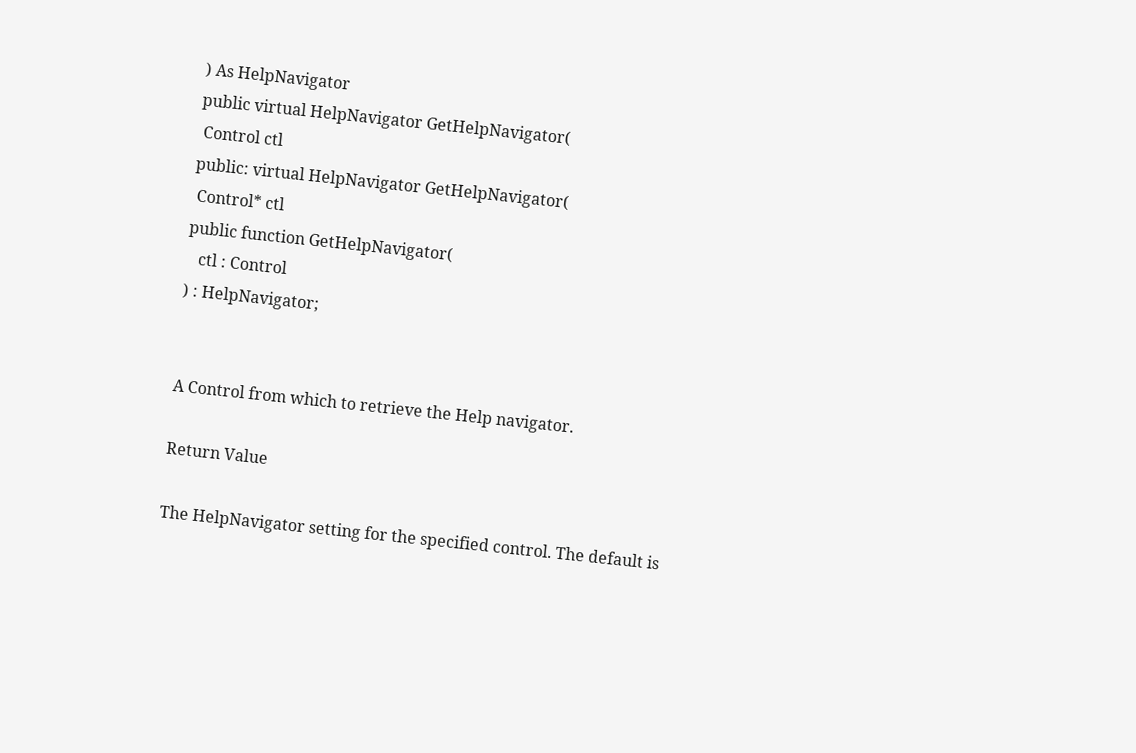) As HelpNavigator
public virtual HelpNavigator GetHelpNavigator(
 Control ctl
public: virtual HelpNavigator GetHelpNavigator(
 Control* ctl
public function GetHelpNavigator(
   ctl : Control
) : HelpNavigator;


A Control from which to retrieve the Help navigator.

Return Value

The HelpNavigator setting for the specified control. The default is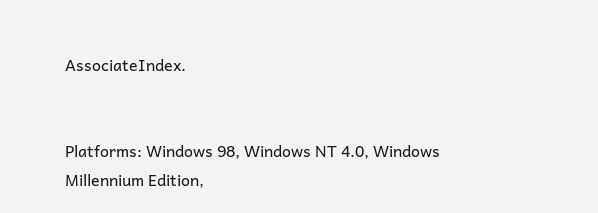AssociateIndex.


Platforms: Windows 98, Windows NT 4.0, Windows Millennium Edition,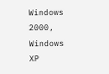Windows 2000, Windows XP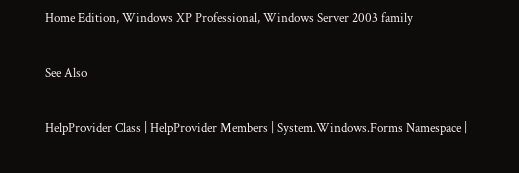Home Edition, Windows XP Professional, Windows Server 2003 family

See Also

HelpProvider Class | HelpProvider Members | System.Windows.Forms Namespace |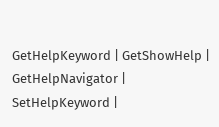GetHelpKeyword | GetShowHelp | GetHelpNavigator | SetHelpKeyword |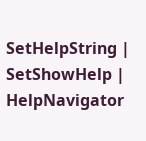SetHelpString | SetShowHelp | HelpNavigator